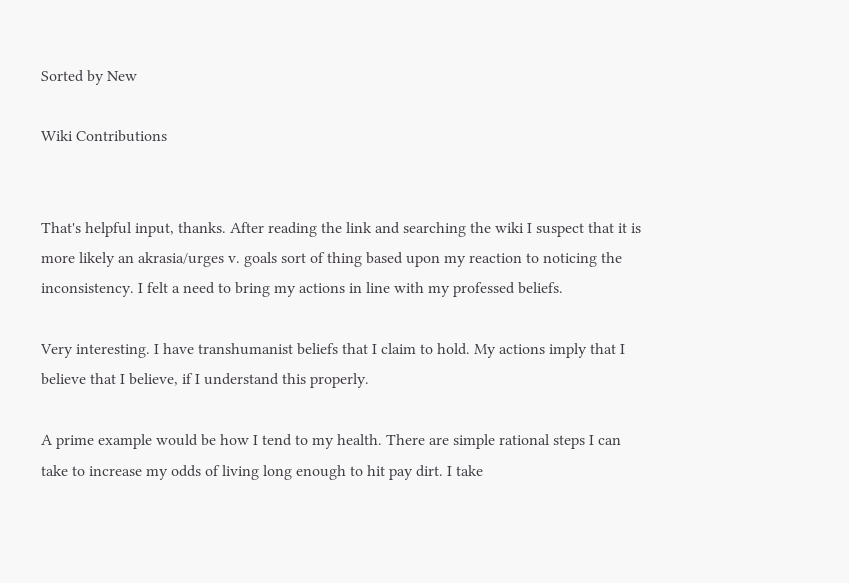Sorted by New

Wiki Contributions


That's helpful input, thanks. After reading the link and searching the wiki I suspect that it is more likely an akrasia/urges v. goals sort of thing based upon my reaction to noticing the inconsistency. I felt a need to bring my actions in line with my professed beliefs.

Very interesting. I have transhumanist beliefs that I claim to hold. My actions imply that I believe that I believe, if I understand this properly.

A prime example would be how I tend to my health. There are simple rational steps I can take to increase my odds of living long enough to hit pay dirt. I take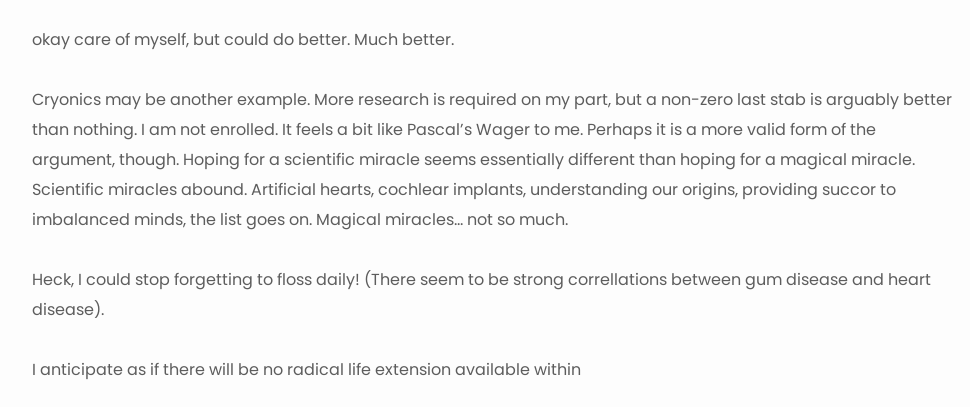okay care of myself, but could do better. Much better.

Cryonics may be another example. More research is required on my part, but a non-zero last stab is arguably better than nothing. I am not enrolled. It feels a bit like Pascal’s Wager to me. Perhaps it is a more valid form of the argument, though. Hoping for a scientific miracle seems essentially different than hoping for a magical miracle. Scientific miracles abound. Artificial hearts, cochlear implants, understanding our origins, providing succor to imbalanced minds, the list goes on. Magical miracles… not so much.

Heck, I could stop forgetting to floss daily! (There seem to be strong correllations between gum disease and heart disease).

I anticipate as if there will be no radical life extension available within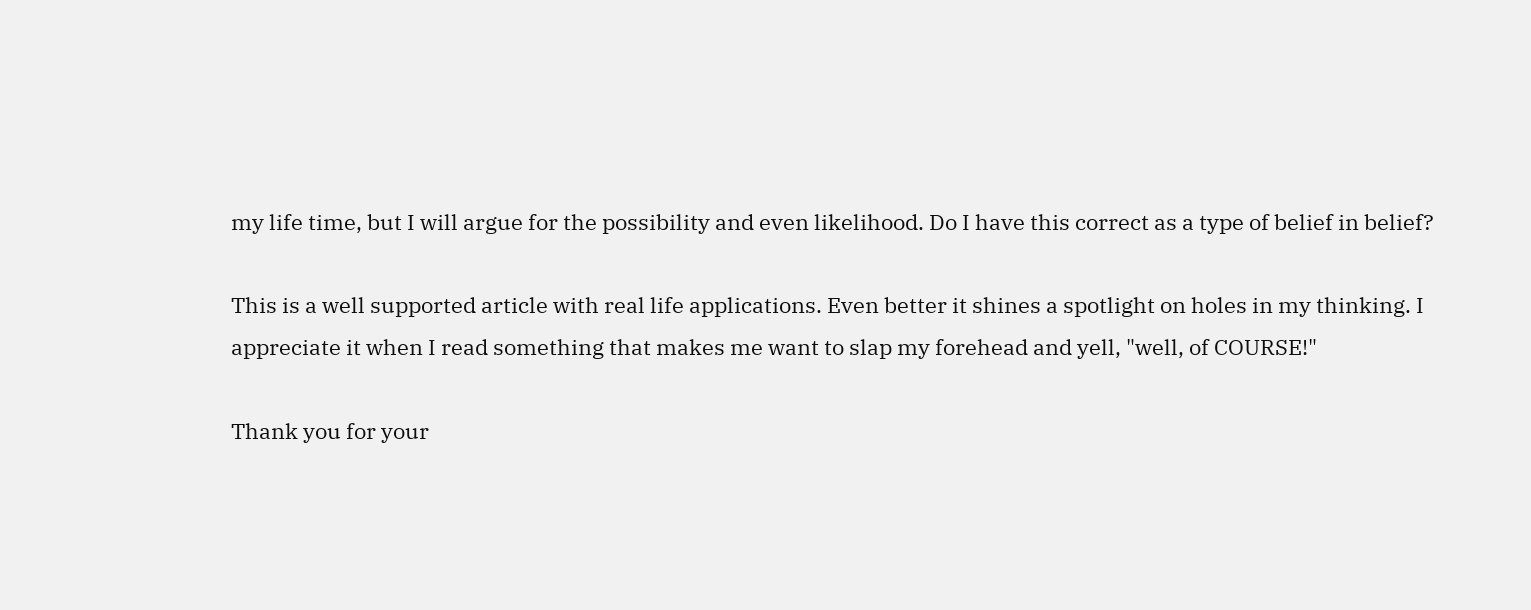my life time, but I will argue for the possibility and even likelihood. Do I have this correct as a type of belief in belief?

This is a well supported article with real life applications. Even better it shines a spotlight on holes in my thinking. I appreciate it when I read something that makes me want to slap my forehead and yell, "well, of COURSE!"

Thank you for your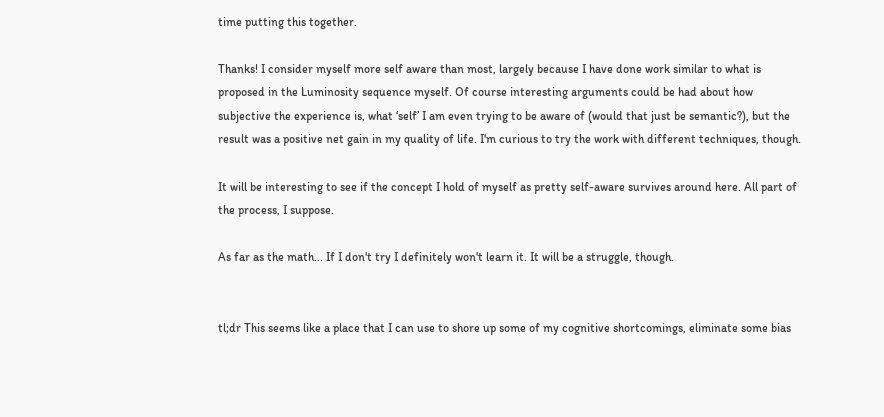time putting this together.

Thanks! I consider myself more self aware than most, largely because I have done work similar to what is proposed in the Luminosity sequence myself. Of course interesting arguments could be had about how subjective the experience is, what ‘self’ I am even trying to be aware of (would that just be semantic?), but the result was a positive net gain in my quality of life. I'm curious to try the work with different techniques, though.

It will be interesting to see if the concept I hold of myself as pretty self-aware survives around here. All part of the process, I suppose.

As far as the math... If I don't try I definitely won't learn it. It will be a struggle, though.


tl;dr This seems like a place that I can use to shore up some of my cognitive shortcomings, eliminate some bias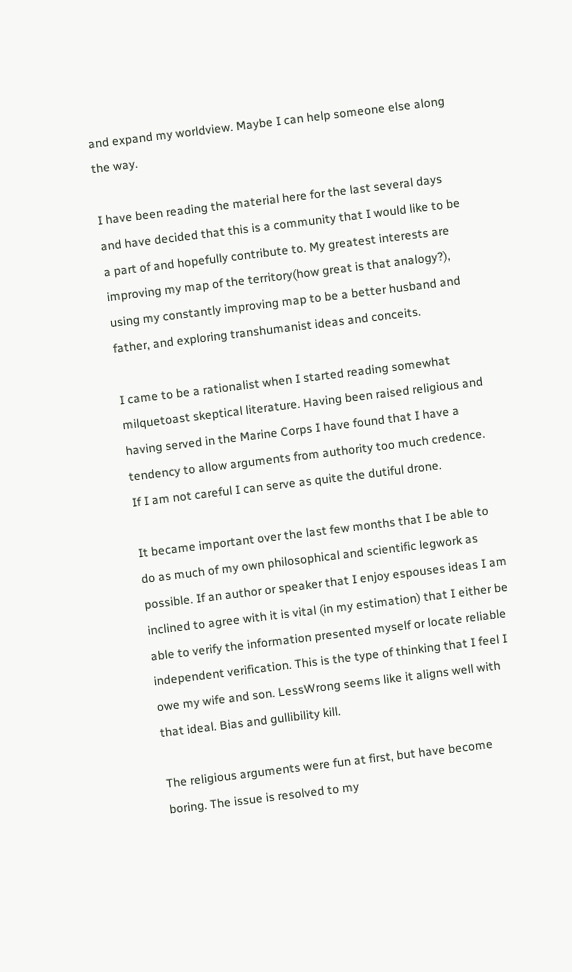and expand my worldview. Maybe I can help someone else along the way.

I have been reading the material here for the last several days and have decided that this is a community that I would like to be a part of and hopefully contribute to. My greatest interests are improving my map of the territory(how great is that analogy?), using my constantly improving map to be a better husband and father, and exploring transhumanist ideas and conceits.

I came to be a rationalist when I started reading somewhat milquetoast skeptical literature. Having been raised religious and having served in the Marine Corps I have found that I have a tendency to allow arguments from authority too much credence. If I am not careful I can serve as quite the dutiful drone.

It became important over the last few months that I be able to do as much of my own philosophical and scientific legwork as possible. If an author or speaker that I enjoy espouses ideas I am inclined to agree with it is vital (in my estimation) that I either be able to verify the information presented myself or locate reliable independent verification. This is the type of thinking that I feel I owe my wife and son. LessWrong seems like it aligns well with that ideal. Bias and gullibility kill.

The religious arguments were fun at first, but have become boring. The issue is resolved to my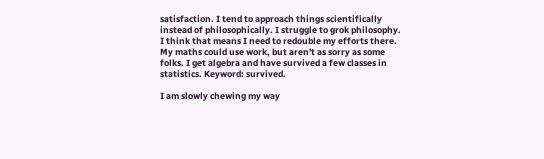satisfaction. I tend to approach things scientifically instead of philosophically. I struggle to grok philosophy. I think that means I need to redouble my efforts there. My maths could use work, but aren't as sorry as some folks. I get algebra and have survived a few classes in statistics. Keyword: survived.

I am slowly chewing my way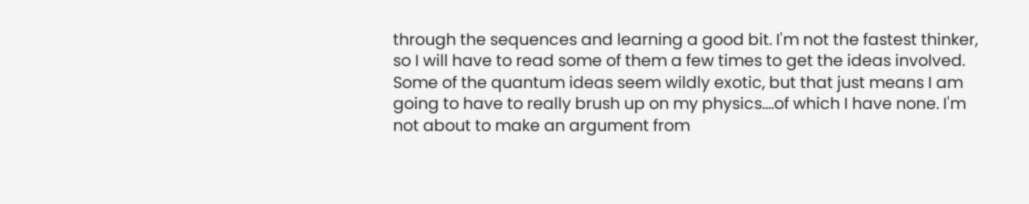through the sequences and learning a good bit. I'm not the fastest thinker, so I will have to read some of them a few times to get the ideas involved. Some of the quantum ideas seem wildly exotic, but that just means I am going to have to really brush up on my physics....of which I have none. I'm not about to make an argument from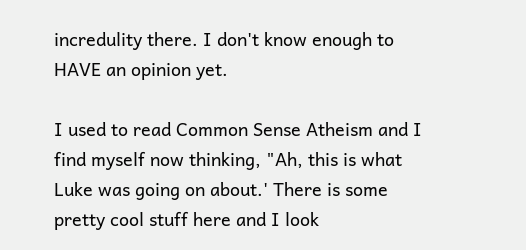incredulity there. I don't know enough to HAVE an opinion yet.

I used to read Common Sense Atheism and I find myself now thinking, "Ah, this is what Luke was going on about.' There is some pretty cool stuff here and I look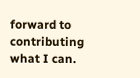forward to contributing what I can.